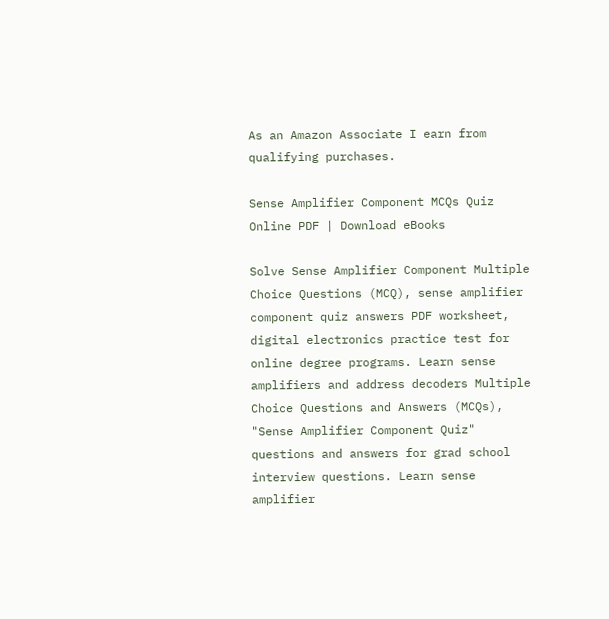As an Amazon Associate I earn from qualifying purchases.

Sense Amplifier Component MCQs Quiz Online PDF | Download eBooks

Solve Sense Amplifier Component Multiple Choice Questions (MCQ), sense amplifier component quiz answers PDF worksheet, digital electronics practice test for online degree programs. Learn sense amplifiers and address decoders Multiple Choice Questions and Answers (MCQs), "Sense Amplifier Component Quiz" questions and answers for grad school interview questions. Learn sense amplifier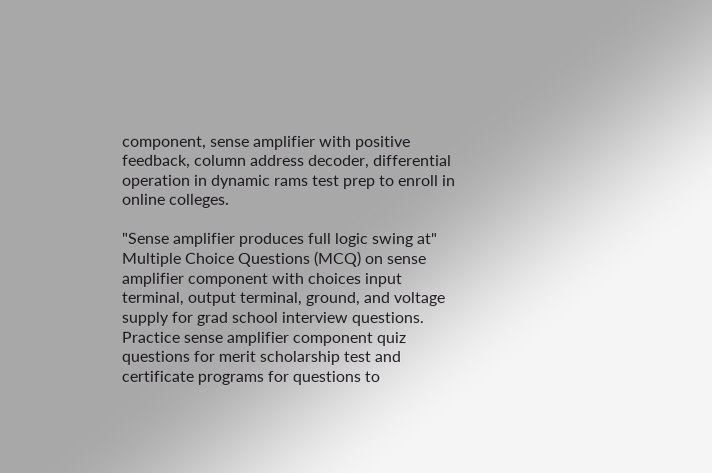component, sense amplifier with positive feedback, column address decoder, differential operation in dynamic rams test prep to enroll in online colleges.

"Sense amplifier produces full logic swing at" Multiple Choice Questions (MCQ) on sense amplifier component with choices input terminal, output terminal, ground, and voltage supply for grad school interview questions. Practice sense amplifier component quiz questions for merit scholarship test and certificate programs for questions to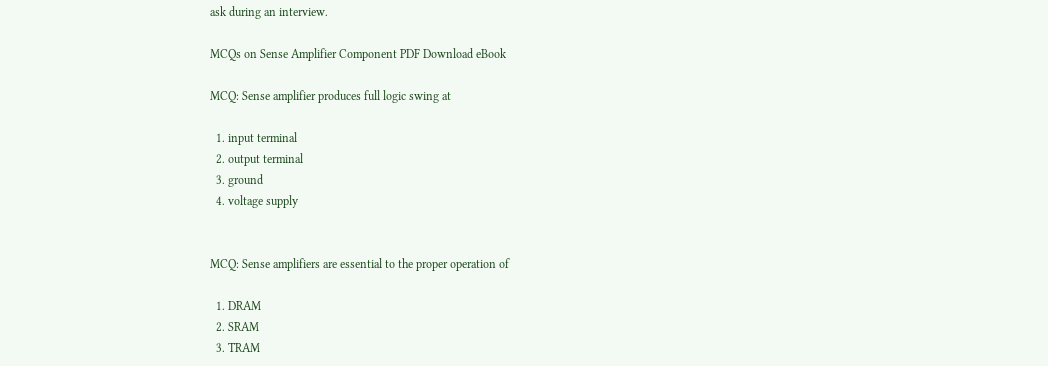ask during an interview.

MCQs on Sense Amplifier Component PDF Download eBook

MCQ: Sense amplifier produces full logic swing at

  1. input terminal
  2. output terminal
  3. ground
  4. voltage supply


MCQ: Sense amplifiers are essential to the proper operation of

  1. DRAM
  2. SRAM
  3. TRAM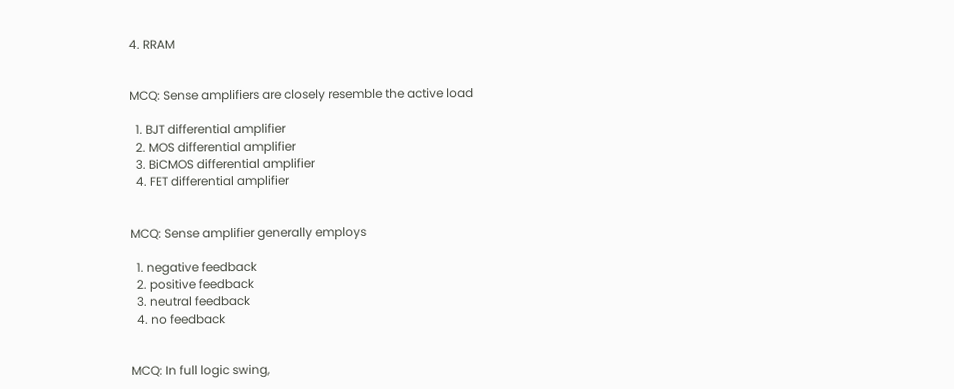4. RRAM


MCQ: Sense amplifiers are closely resemble the active load

  1. BJT differential amplifier
  2. MOS differential amplifier
  3. BiCMOS differential amplifier
  4. FET differential amplifier


MCQ: Sense amplifier generally employs

  1. negative feedback
  2. positive feedback
  3. neutral feedback
  4. no feedback


MCQ: In full logic swing,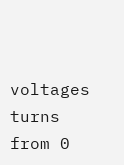voltages turns from 0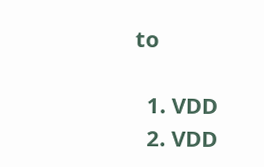to

  1. VDD
  2. VDD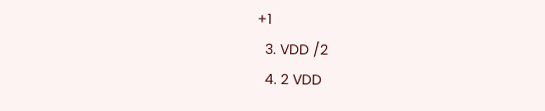+1
  3. VDD /2
  4. 2 VDD